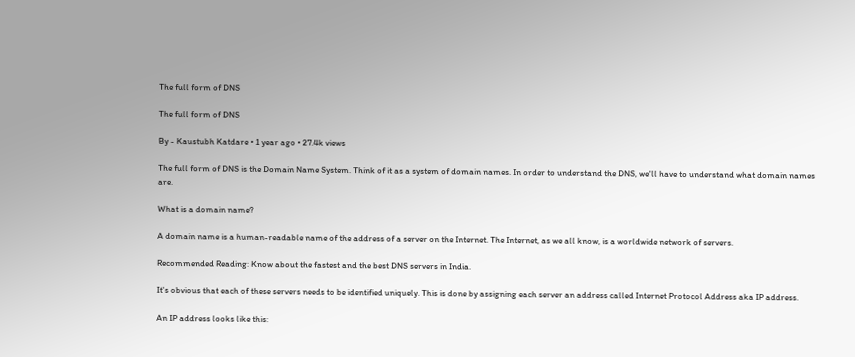The full form of DNS

The full form of DNS

By - Kaustubh Katdare • 1 year ago • 27.4k views

The full form of DNS is the Domain Name System. Think of it as a system of domain names. In order to understand the DNS, we'll have to understand what domain names are.

What is a domain name?

A domain name is a human-readable name of the address of a server on the Internet. The Internet, as we all know, is a worldwide network of servers.

Recommended Reading: Know about the fastest and the best DNS servers in India.

It's obvious that each of these servers needs to be identified uniquely. This is done by assigning each server an address called Internet Protocol Address aka IP address.

An IP address looks like this: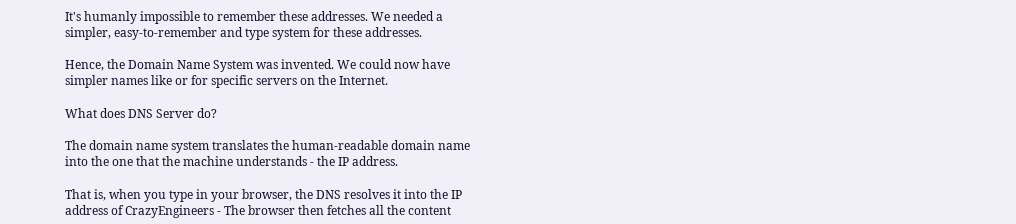It's humanly impossible to remember these addresses. We needed a simpler, easy-to-remember and type system for these addresses.

Hence, the Domain Name System was invented. We could now have simpler names like or for specific servers on the Internet.

What does DNS Server do?

The domain name system translates the human-readable domain name into the one that the machine understands - the IP address.

That is, when you type in your browser, the DNS resolves it into the IP address of CrazyEngineers - The browser then fetches all the content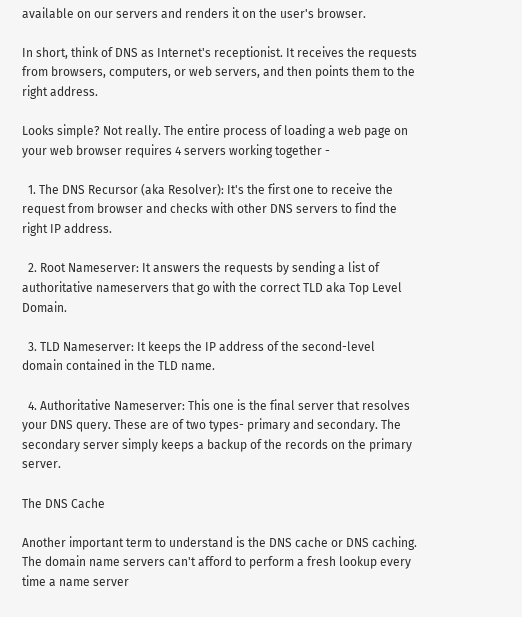available on our servers and renders it on the user's browser.

In short, think of DNS as Internet's receptionist. It receives the requests from browsers, computers, or web servers, and then points them to the right address.

Looks simple? Not really. The entire process of loading a web page on your web browser requires 4 servers working together -

  1. The DNS Recursor (aka Resolver): It's the first one to receive the request from browser and checks with other DNS servers to find the right IP address.

  2. Root Nameserver: It answers the requests by sending a list of authoritative nameservers that go with the correct TLD aka Top Level Domain.

  3. TLD Nameserver: It keeps the IP address of the second-level domain contained in the TLD name.

  4. Authoritative Nameserver: This one is the final server that resolves your DNS query. These are of two types- primary and secondary. The secondary server simply keeps a backup of the records on the primary server.

The DNS Cache

Another important term to understand is the DNS cache or DNS caching. The domain name servers can't afford to perform a fresh lookup every time a name server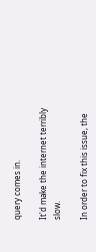query comes in.

It'd make the internet terribly slow.

In order to fix this issue, the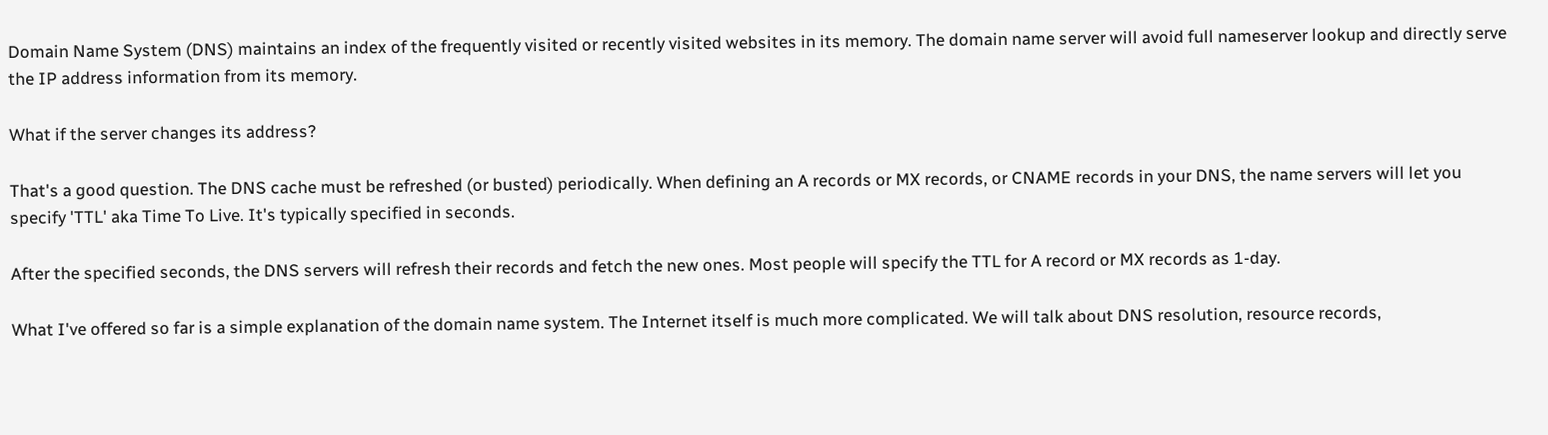Domain Name System (DNS) maintains an index of the frequently visited or recently visited websites in its memory. The domain name server will avoid full nameserver lookup and directly serve the IP address information from its memory.

What if the server changes its address?

That's a good question. The DNS cache must be refreshed (or busted) periodically. When defining an A records or MX records, or CNAME records in your DNS, the name servers will let you specify 'TTL' aka Time To Live. It's typically specified in seconds.

After the specified seconds, the DNS servers will refresh their records and fetch the new ones. Most people will specify the TTL for A record or MX records as 1-day.

What I've offered so far is a simple explanation of the domain name system. The Internet itself is much more complicated. We will talk about DNS resolution, resource records,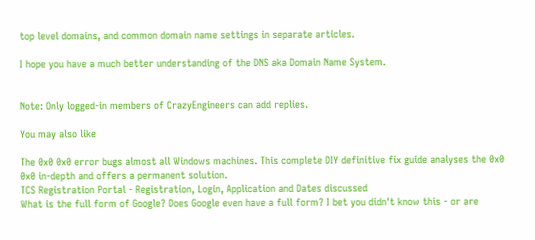top level domains, and common domain name settings in separate articles.

I hope you have a much better understanding of the DNS aka Domain Name System.


Note: Only logged-in members of CrazyEngineers can add replies.

You may also like

The 0x0 0x0 error bugs almost all Windows machines. This complete DIY definitive fix guide analyses the 0x0 0x0 in-depth and offers a permanent solution.
TCS Registration Portal - Registration, Login, Application and Dates discussed
What is the full form of Google? Does Google even have a full form? I bet you didn't know this - or are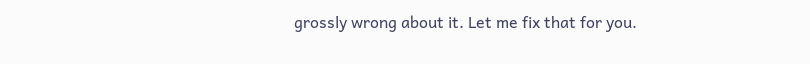grossly wrong about it. Let me fix that for you.